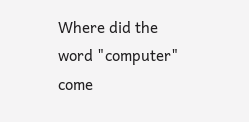Where did the word "computer" come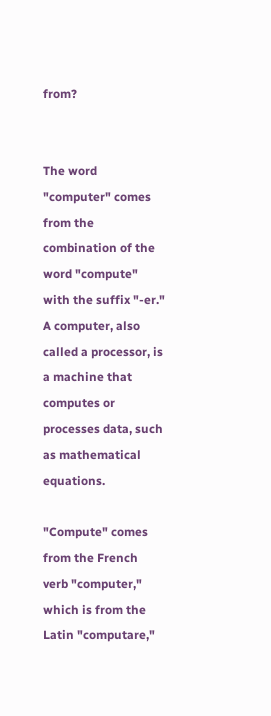from?


The word "computer" comes from the combination of the word "compute" with the suffix "-er." A computer, also called a processor, is a machine that computes or processes data, such as mathematical equations.

"Compute" comes from the French verb "computer," which is from the Latin "computare,"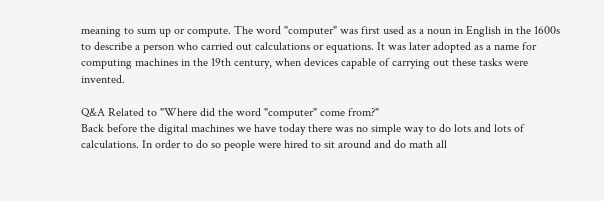meaning to sum up or compute. The word "computer" was first used as a noun in English in the 1600s to describe a person who carried out calculations or equations. It was later adopted as a name for computing machines in the 19th century, when devices capable of carrying out these tasks were invented.

Q&A Related to "Where did the word "computer" come from?"
Back before the digital machines we have today there was no simple way to do lots and lots of calculations. In order to do so people were hired to sit around and do math all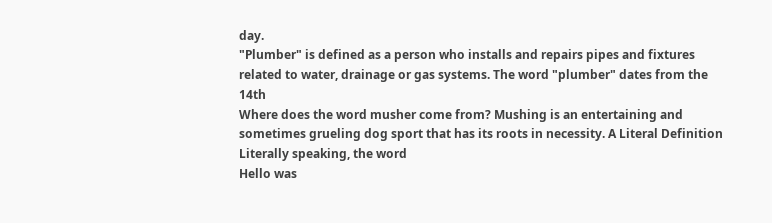day.
"Plumber" is defined as a person who installs and repairs pipes and fixtures related to water, drainage or gas systems. The word "plumber" dates from the 14th
Where does the word musher come from? Mushing is an entertaining and sometimes grueling dog sport that has its roots in necessity. A Literal Definition Literally speaking, the word
Hello was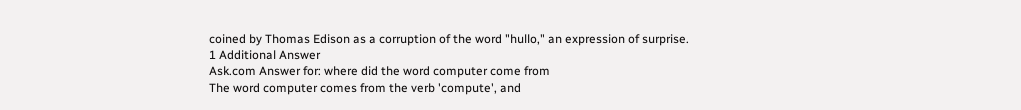coined by Thomas Edison as a corruption of the word "hullo," an expression of surprise.
1 Additional Answer
Ask.com Answer for: where did the word computer come from
The word computer comes from the verb 'compute', and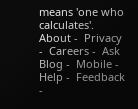means 'one who calculates'.
About -  Privacy -  Careers -  Ask Blog -  Mobile -  Help -  Feedback  -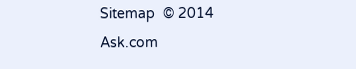Sitemap  © 2014 Ask.com